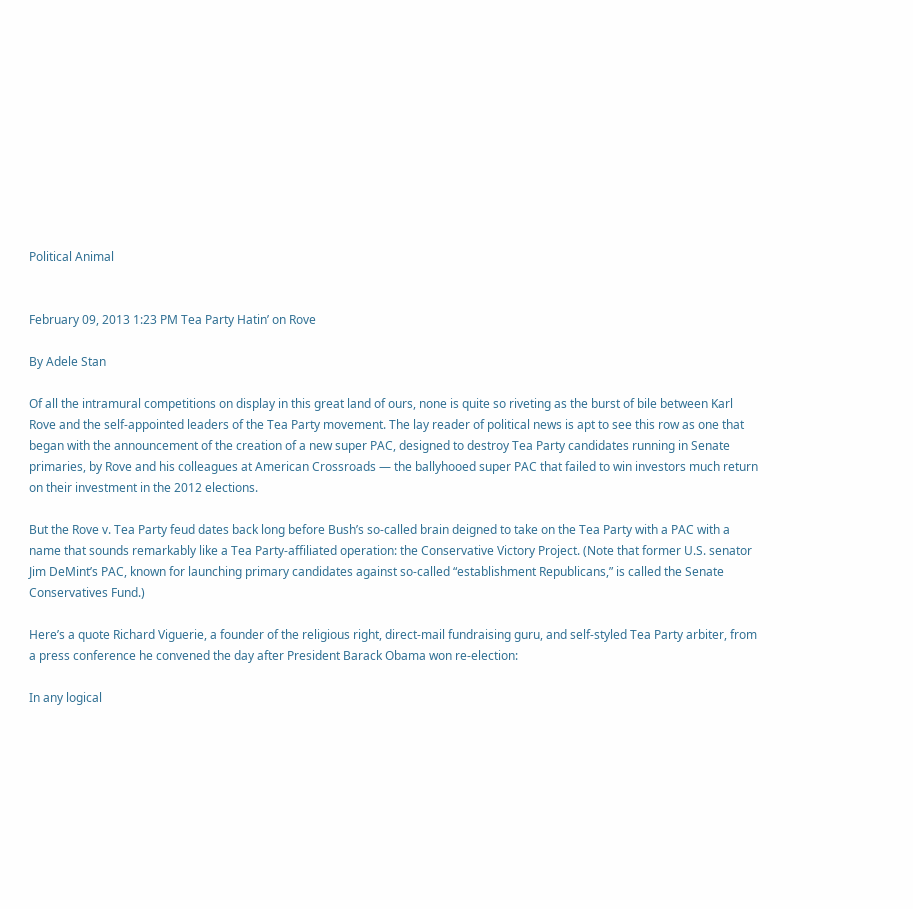Political Animal


February 09, 2013 1:23 PM Tea Party Hatin’ on Rove

By Adele Stan

Of all the intramural competitions on display in this great land of ours, none is quite so riveting as the burst of bile between Karl Rove and the self-appointed leaders of the Tea Party movement. The lay reader of political news is apt to see this row as one that began with the announcement of the creation of a new super PAC, designed to destroy Tea Party candidates running in Senate primaries, by Rove and his colleagues at American Crossroads — the ballyhooed super PAC that failed to win investors much return on their investment in the 2012 elections.

But the Rove v. Tea Party feud dates back long before Bush’s so-called brain deigned to take on the Tea Party with a PAC with a name that sounds remarkably like a Tea Party-affiliated operation: the Conservative Victory Project. (Note that former U.S. senator Jim DeMint’s PAC, known for launching primary candidates against so-called “establishment Republicans,” is called the Senate Conservatives Fund.)

Here’s a quote Richard Viguerie, a founder of the religious right, direct-mail fundraising guru, and self-styled Tea Party arbiter, from a press conference he convened the day after President Barack Obama won re-election:

In any logical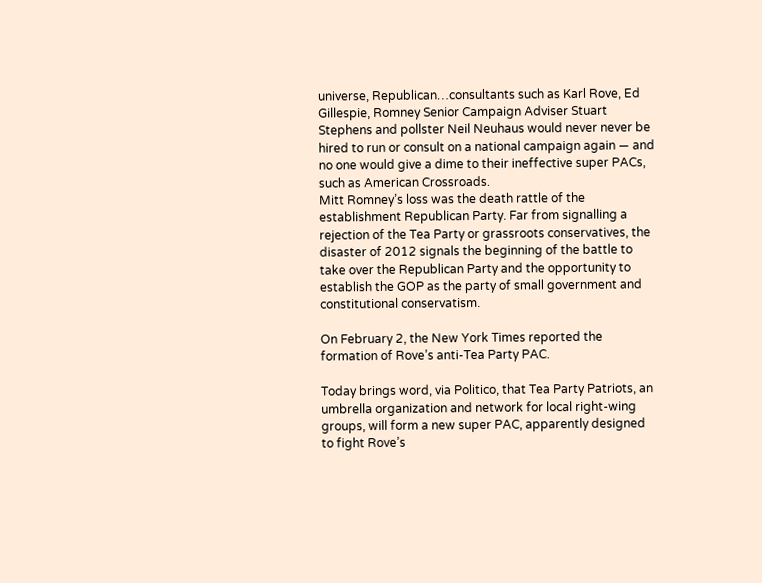universe, Republican…consultants such as Karl Rove, Ed Gillespie, Romney Senior Campaign Adviser Stuart Stephens and pollster Neil Neuhaus would never never be hired to run or consult on a national campaign again — and no one would give a dime to their ineffective super PACs, such as American Crossroads.
Mitt Romney’s loss was the death rattle of the establishment Republican Party. Far from signalling a rejection of the Tea Party or grassroots conservatives, the disaster of 2012 signals the beginning of the battle to take over the Republican Party and the opportunity to establish the GOP as the party of small government and constitutional conservatism.

On February 2, the New York Times reported the formation of Rove’s anti-Tea Party PAC.

Today brings word, via Politico, that Tea Party Patriots, an umbrella organization and network for local right-wing groups, will form a new super PAC, apparently designed to fight Rove’s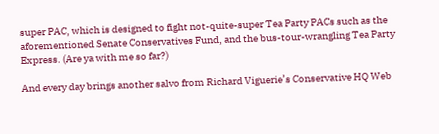super PAC, which is designed to fight not-quite-super Tea Party PACs such as the aforementioned Senate Conservatives Fund, and the bus-tour-wrangling Tea Party Express. (Are ya with me so far?)

And every day brings another salvo from Richard Viguerie’s Conservative HQ Web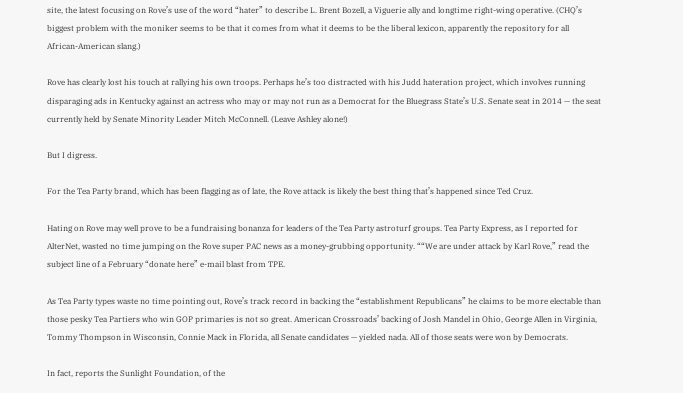site, the latest focusing on Rove’s use of the word “hater” to describe L. Brent Bozell, a Viguerie ally and longtime right-wing operative. (CHQ’s biggest problem with the moniker seems to be that it comes from what it deems to be the liberal lexicon, apparently the repository for all African-American slang.)

Rove has clearly lost his touch at rallying his own troops. Perhaps he’s too distracted with his Judd hateration project, which involves running disparaging ads in Kentucky against an actress who may or may not run as a Democrat for the Bluegrass State’s U.S. Senate seat in 2014 — the seat currently held by Senate Minority Leader Mitch McConnell. (Leave Ashley alone!)

But I digress.

For the Tea Party brand, which has been flagging as of late, the Rove attack is likely the best thing that’s happened since Ted Cruz.

Hating on Rove may well prove to be a fundraising bonanza for leaders of the Tea Party astroturf groups. Tea Party Express, as I reported for AlterNet, wasted no time jumping on the Rove super PAC news as a money-grubbing opportunity. ““We are under attack by Karl Rove,” read the subject line of a February “donate here” e-mail blast from TPE.

As Tea Party types waste no time pointing out, Rove’s track record in backing the “establishment Republicans” he claims to be more electable than those pesky Tea Partiers who win GOP primaries is not so great. American Crossroads’ backing of Josh Mandel in Ohio, George Allen in Virginia, Tommy Thompson in Wisconsin, Connie Mack in Florida, all Senate candidates — yielded nada. All of those seats were won by Democrats.

In fact, reports the Sunlight Foundation, of the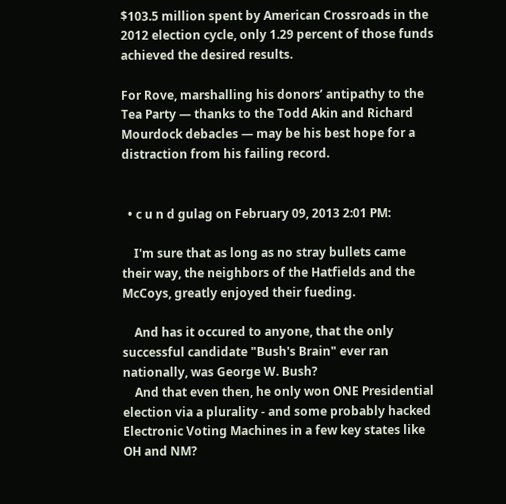$103.5 million spent by American Crossroads in the 2012 election cycle, only 1.29 percent of those funds achieved the desired results.

For Rove, marshalling his donors’ antipathy to the Tea Party — thanks to the Todd Akin and Richard Mourdock debacles — may be his best hope for a distraction from his failing record.


  • c u n d gulag on February 09, 2013 2:01 PM:

    I'm sure that as long as no stray bullets came their way, the neighbors of the Hatfields and the McCoys, greatly enjoyed their fueding.

    And has it occured to anyone, that the only successful candidate "Bush's Brain" ever ran nationally, was George W. Bush?
    And that even then, he only won ONE Presidential election via a plurality - and some probably hacked Electronic Voting Machines in a few key states like OH and NM?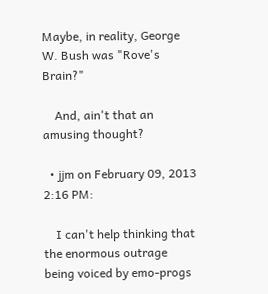Maybe, in reality, George W. Bush was "Rove's Brain?"

    And, ain't that an amusing thought?

  • jjm on February 09, 2013 2:16 PM:

    I can't help thinking that the enormous outrage being voiced by emo-progs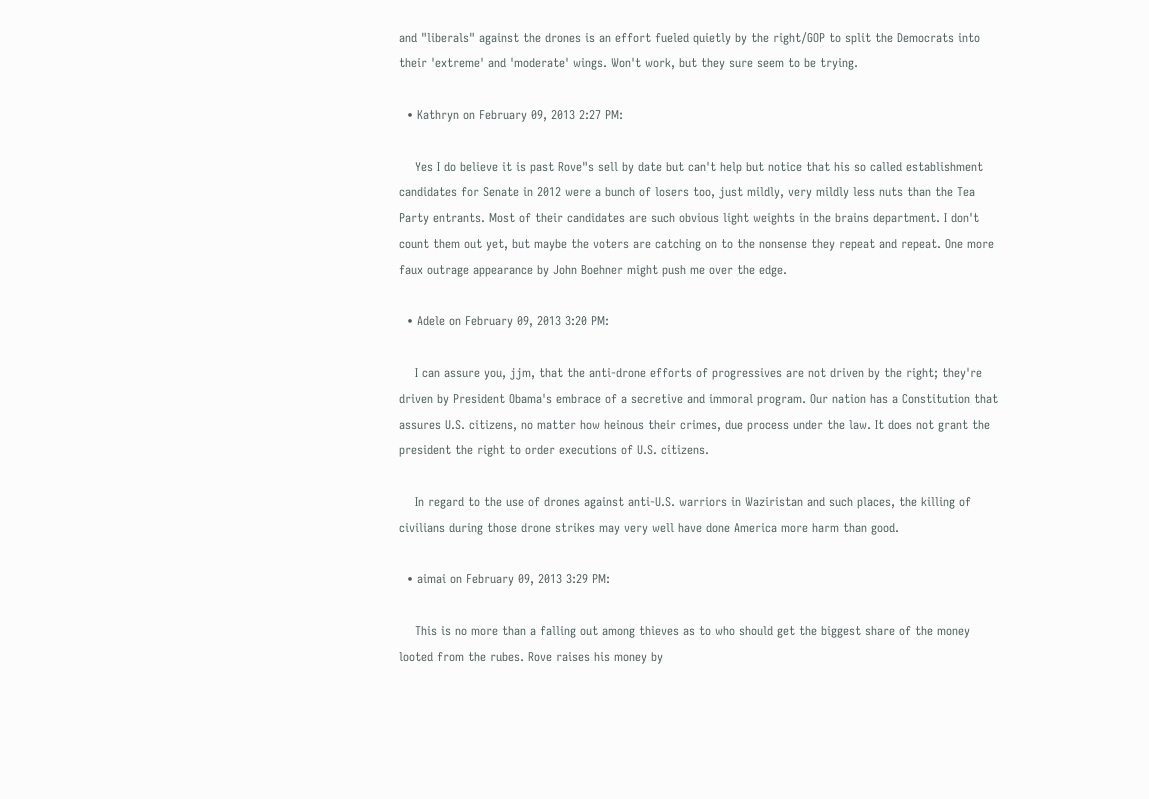and "liberals" against the drones is an effort fueled quietly by the right/GOP to split the Democrats into their 'extreme' and 'moderate' wings. Won't work, but they sure seem to be trying.

  • Kathryn on February 09, 2013 2:27 PM:

    Yes I do believe it is past Rove"s sell by date but can't help but notice that his so called establishment candidates for Senate in 2012 were a bunch of losers too, just mildly, very mildly less nuts than the Tea Party entrants. Most of their candidates are such obvious light weights in the brains department. I don't count them out yet, but maybe the voters are catching on to the nonsense they repeat and repeat. One more faux outrage appearance by John Boehner might push me over the edge.

  • Adele on February 09, 2013 3:20 PM:

    I can assure you, jjm, that the anti-drone efforts of progressives are not driven by the right; they're driven by President Obama's embrace of a secretive and immoral program. Our nation has a Constitution that assures U.S. citizens, no matter how heinous their crimes, due process under the law. It does not grant the president the right to order executions of U.S. citizens.

    In regard to the use of drones against anti-U.S. warriors in Waziristan and such places, the killing of civilians during those drone strikes may very well have done America more harm than good.

  • aimai on February 09, 2013 3:29 PM:

    This is no more than a falling out among thieves as to who should get the biggest share of the money looted from the rubes. Rove raises his money by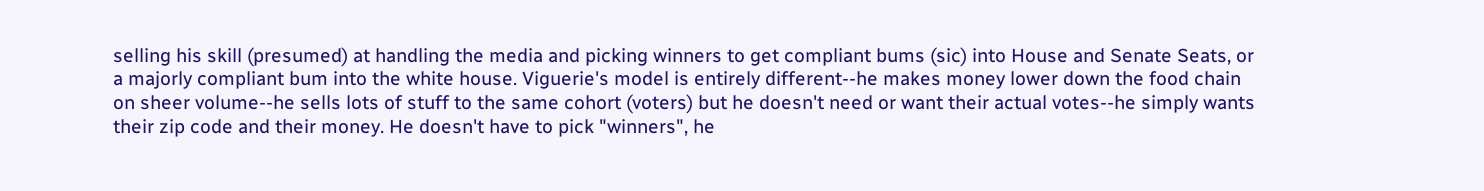selling his skill (presumed) at handling the media and picking winners to get compliant bums (sic) into House and Senate Seats, or a majorly compliant bum into the white house. Viguerie's model is entirely different--he makes money lower down the food chain on sheer volume--he sells lots of stuff to the same cohort (voters) but he doesn't need or want their actual votes--he simply wants their zip code and their money. He doesn't have to pick "winners", he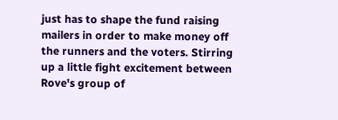just has to shape the fund raising mailers in order to make money off the runners and the voters. Stirring up a little fight excitement between Rove's group of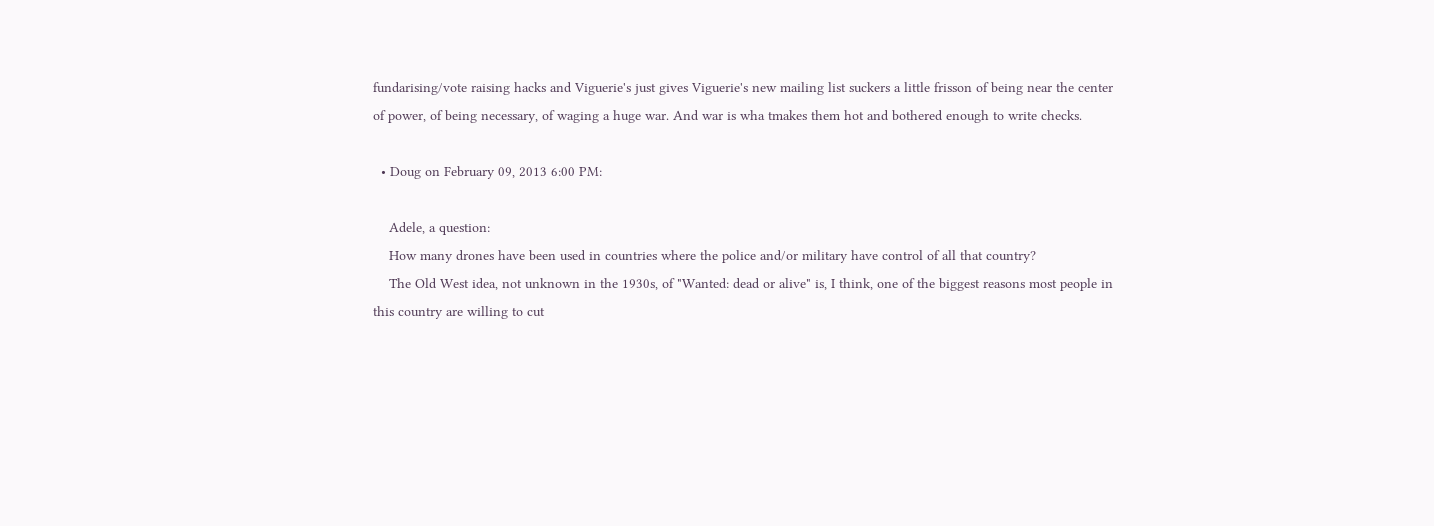fundarising/vote raising hacks and Viguerie's just gives Viguerie's new mailing list suckers a little frisson of being near the center of power, of being necessary, of waging a huge war. And war is wha tmakes them hot and bothered enough to write checks.

  • Doug on February 09, 2013 6:00 PM:

    Adele, a question:
    How many drones have been used in countries where the police and/or military have control of all that country?
    The Old West idea, not unknown in the 1930s, of "Wanted: dead or alive" is, I think, one of the biggest reasons most people in this country are willing to cut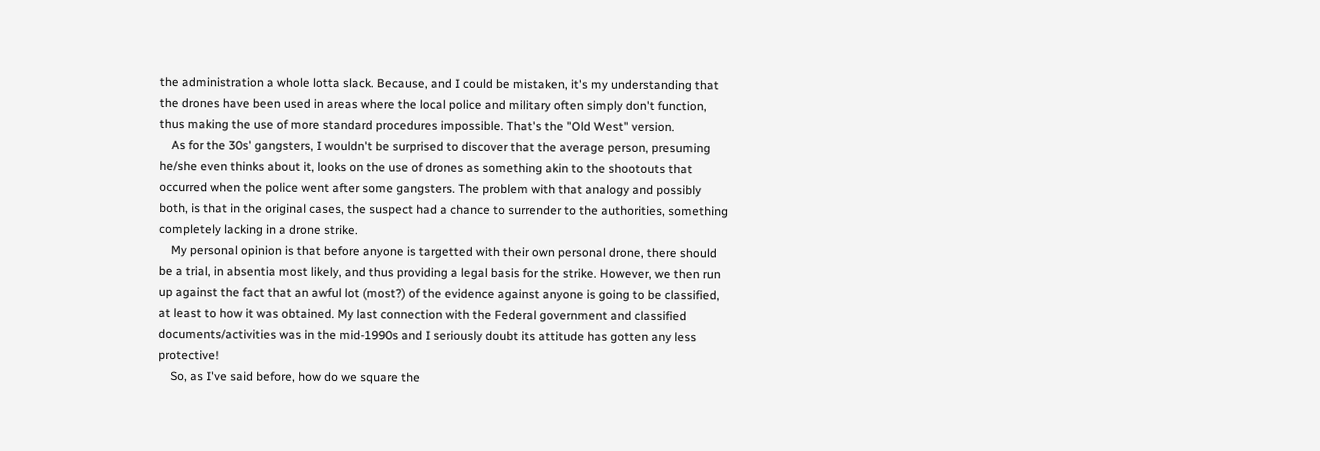the administration a whole lotta slack. Because, and I could be mistaken, it's my understanding that the drones have been used in areas where the local police and military often simply don't function, thus making the use of more standard procedures impossible. That's the "Old West" version.
    As for the 30s' gangsters, I wouldn't be surprised to discover that the average person, presuming he/she even thinks about it, looks on the use of drones as something akin to the shootouts that occurred when the police went after some gangsters. The problem with that analogy and possibly both, is that in the original cases, the suspect had a chance to surrender to the authorities, something completely lacking in a drone strike.
    My personal opinion is that before anyone is targetted with their own personal drone, there should be a trial, in absentia most likely, and thus providing a legal basis for the strike. However, we then run up against the fact that an awful lot (most?) of the evidence against anyone is going to be classified, at least to how it was obtained. My last connection with the Federal government and classified documents/activities was in the mid-1990s and I seriously doubt its attitude has gotten any less protective!
    So, as I've said before, how do we square the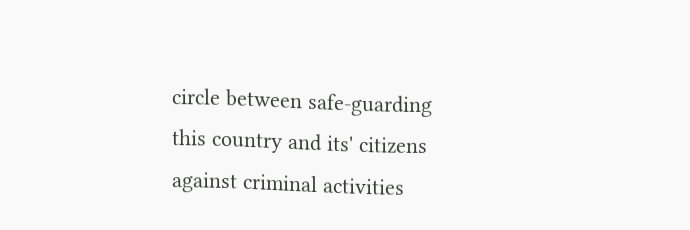circle between safe-guarding this country and its' citizens against criminal activities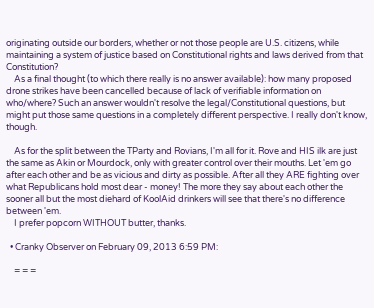originating outside our borders, whether or not those people are U.S. citizens, while maintaining a system of justice based on Constitutional rights and laws derived from that Constitution?
    As a final thought (to which there really is no answer available): how many proposed drone strikes have been cancelled because of lack of verifiable information on who/where? Such an answer wouldn't resolve the legal/Constitutional questions, but might put those same questions in a completely different perspective. I really don't know, though.

    As for the split between the TParty and Rovians, I'm all for it. Rove and HIS ilk are just the same as Akin or Mourdock, only with greater control over their mouths. Let 'em go after each other and be as vicious and dirty as possible. After all they ARE fighting over what Republicans hold most dear - money! The more they say about each other the sooner all but the most diehard of KoolAid drinkers will see that there's no difference between 'em.
    I prefer popcorn WITHOUT butter, thanks.

  • Cranky Observer on February 09, 2013 6:59 PM:

    = = =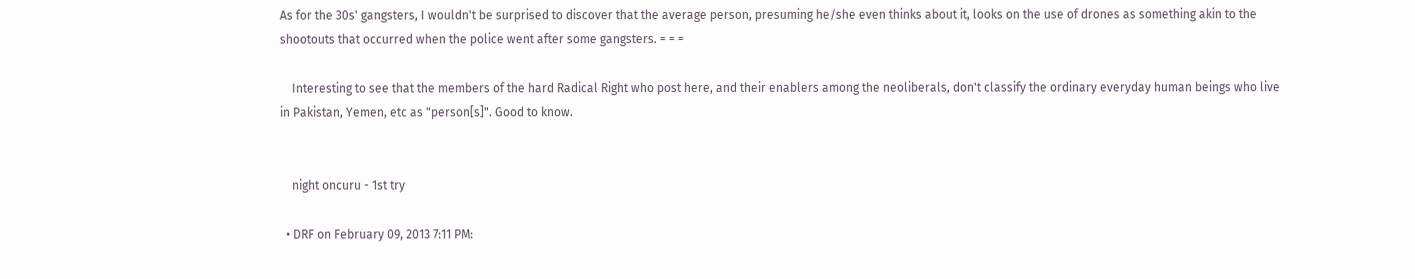As for the 30s' gangsters, I wouldn't be surprised to discover that the average person, presuming he/she even thinks about it, looks on the use of drones as something akin to the shootouts that occurred when the police went after some gangsters. = = =

    Interesting to see that the members of the hard Radical Right who post here, and their enablers among the neoliberals, don't classify the ordinary everyday human beings who live in Pakistan, Yemen, etc as "person[s]". Good to know.


    night oncuru - 1st try

  • DRF on February 09, 2013 7:11 PM: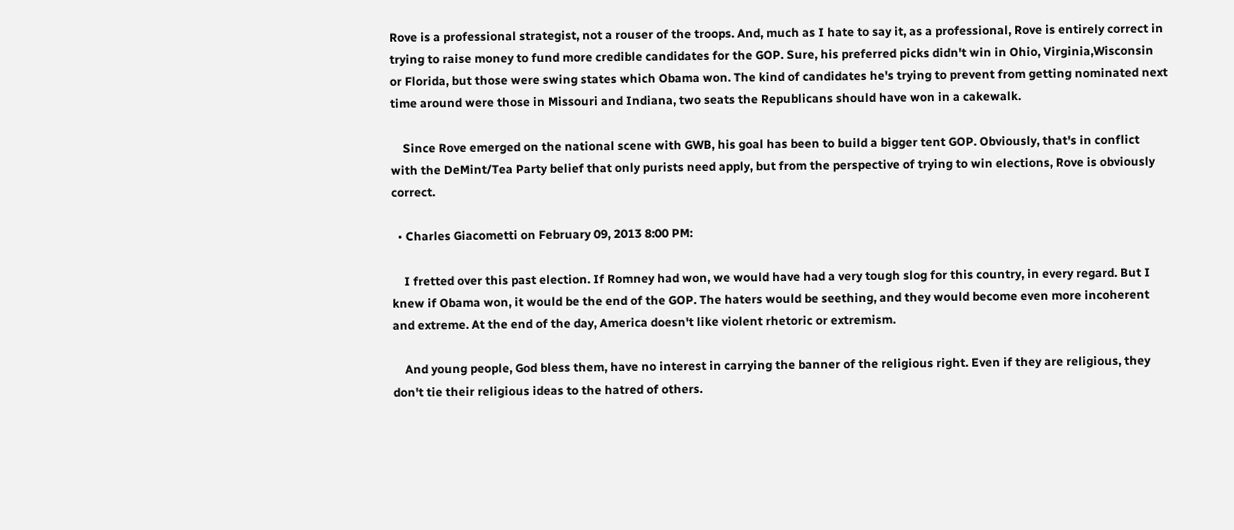Rove is a professional strategist, not a rouser of the troops. And, much as I hate to say it, as a professional, Rove is entirely correct in trying to raise money to fund more credible candidates for the GOP. Sure, his preferred picks didn't win in Ohio, Virginia,Wisconsin or Florida, but those were swing states which Obama won. The kind of candidates he's trying to prevent from getting nominated next time around were those in Missouri and Indiana, two seats the Republicans should have won in a cakewalk.

    Since Rove emerged on the national scene with GWB, his goal has been to build a bigger tent GOP. Obviously, that's in conflict with the DeMint/Tea Party belief that only purists need apply, but from the perspective of trying to win elections, Rove is obviously correct.

  • Charles Giacometti on February 09, 2013 8:00 PM:

    I fretted over this past election. If Romney had won, we would have had a very tough slog for this country, in every regard. But I knew if Obama won, it would be the end of the GOP. The haters would be seething, and they would become even more incoherent and extreme. At the end of the day, America doesn't like violent rhetoric or extremism.

    And young people, God bless them, have no interest in carrying the banner of the religious right. Even if they are religious, they don't tie their religious ideas to the hatred of others.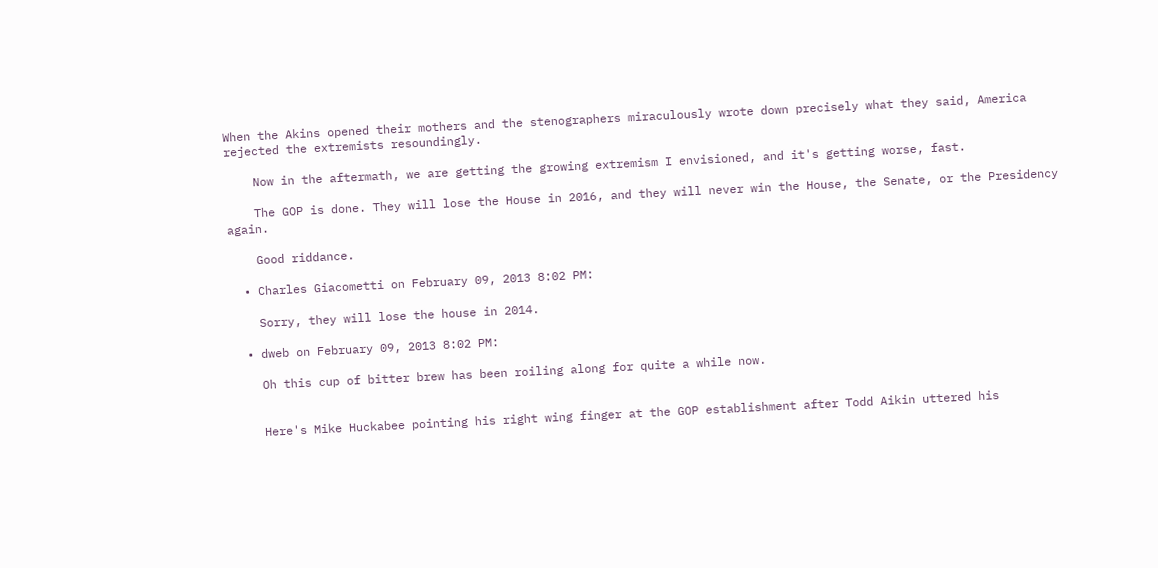When the Akins opened their mothers and the stenographers miraculously wrote down precisely what they said, America rejected the extremists resoundingly.

    Now in the aftermath, we are getting the growing extremism I envisioned, and it's getting worse, fast.

    The GOP is done. They will lose the House in 2016, and they will never win the House, the Senate, or the Presidency again.

    Good riddance.

  • Charles Giacometti on February 09, 2013 8:02 PM:

    Sorry, they will lose the house in 2014.

  • dweb on February 09, 2013 8:02 PM:

    Oh this cup of bitter brew has been roiling along for quite a while now.


    Here's Mike Huckabee pointing his right wing finger at the GOP establishment after Todd Aikin uttered his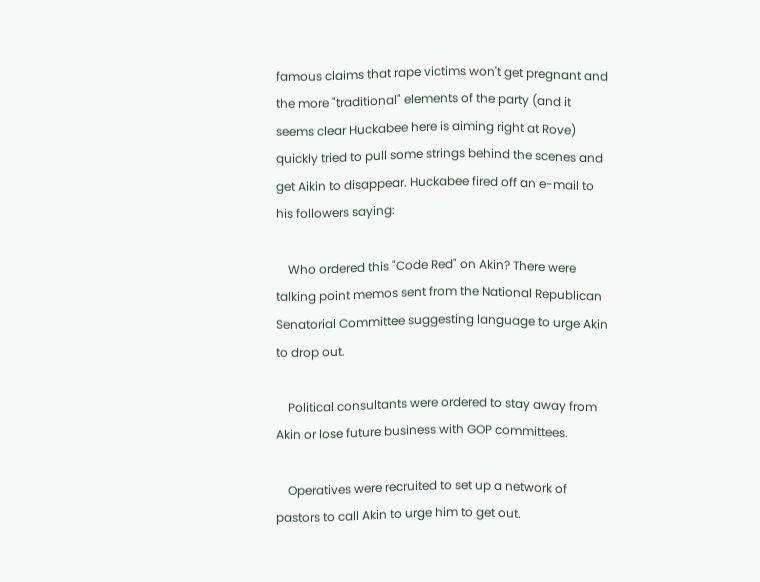famous claims that rape victims won't get pregnant and the more "traditional" elements of the party (and it seems clear Huckabee here is aiming right at Rove) quickly tried to pull some strings behind the scenes and get Aikin to disappear. Huckabee fired off an e-mail to his followers saying:

    Who ordered this "Code Red" on Akin? There were talking point memos sent from the National Republican Senatorial Committee suggesting language to urge Akin to drop out.

    Political consultants were ordered to stay away from Akin or lose future business with GOP committees.

    Operatives were recruited to set up a network of pastors to call Akin to urge him to get out.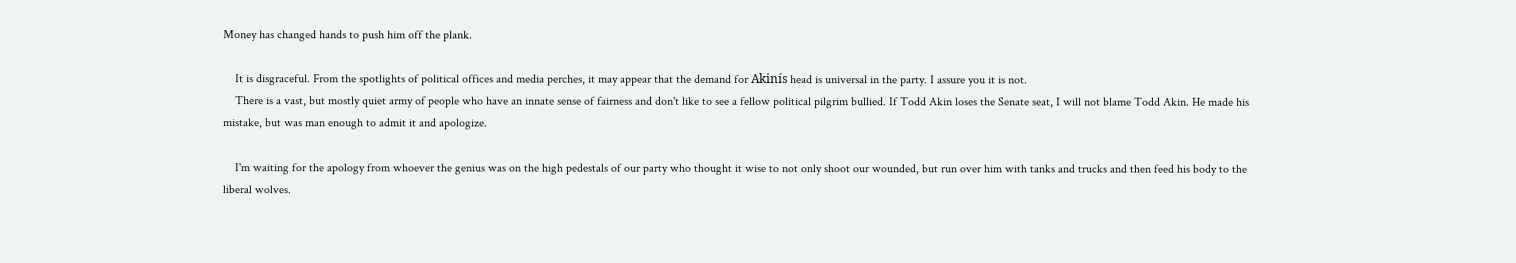Money has changed hands to push him off the plank.

    It is disgraceful. From the spotlights of political offices and media perches, it may appear that the demand for Akinís head is universal in the party. I assure you it is not.
    There is a vast, but mostly quiet army of people who have an innate sense of fairness and don't like to see a fellow political pilgrim bullied. If Todd Akin loses the Senate seat, I will not blame Todd Akin. He made his mistake, but was man enough to admit it and apologize.

    I'm waiting for the apology from whoever the genius was on the high pedestals of our party who thought it wise to not only shoot our wounded, but run over him with tanks and trucks and then feed his body to the liberal wolves.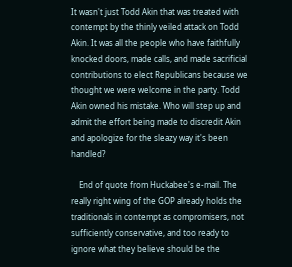It wasn't just Todd Akin that was treated with contempt by the thinly veiled attack on Todd Akin. It was all the people who have faithfully knocked doors, made calls, and made sacrificial contributions to elect Republicans because we thought we were welcome in the party. Todd Akin owned his mistake. Who will step up and admit the effort being made to discredit Akin and apologize for the sleazy way it's been handled?

    End of quote from Huckabee's e-mail. The really right wing of the GOP already holds the traditionals in contempt as compromisers, not sufficiently conservative, and too ready to ignore what they believe should be the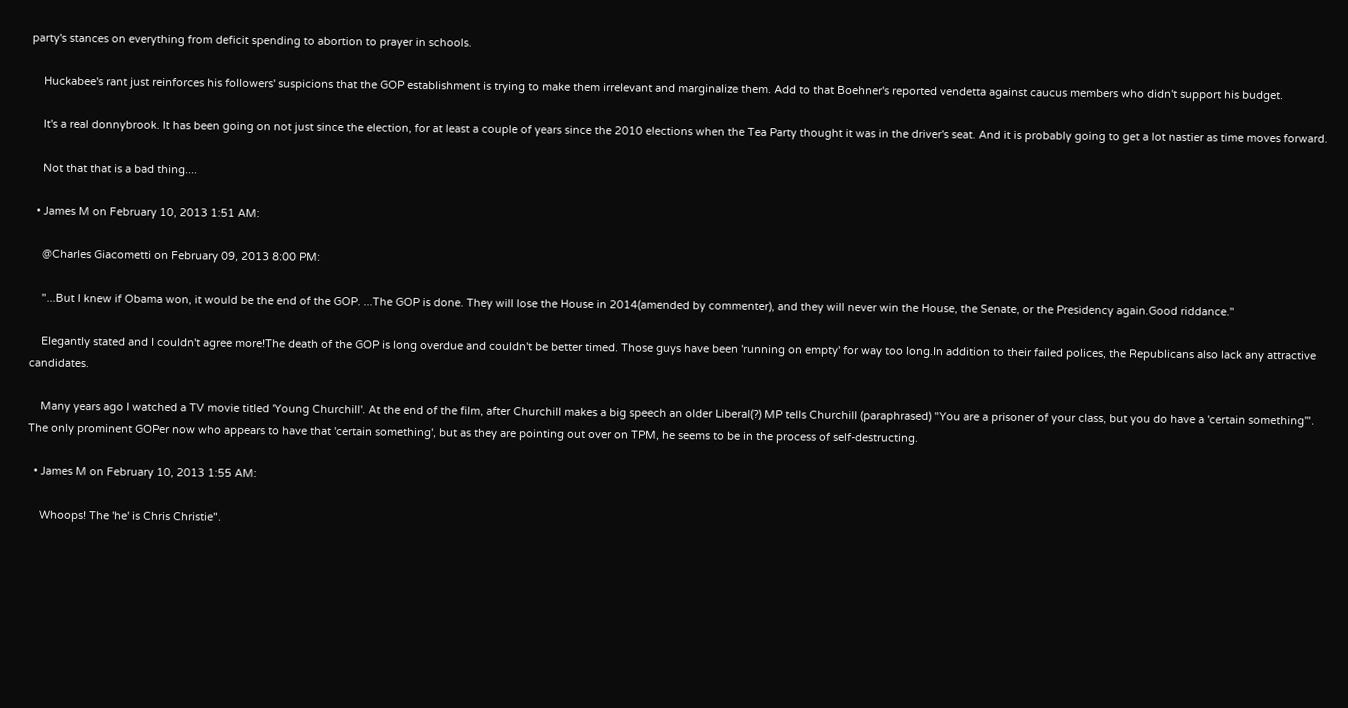party's stances on everything from deficit spending to abortion to prayer in schools.

    Huckabee's rant just reinforces his followers' suspicions that the GOP establishment is trying to make them irrelevant and marginalize them. Add to that Boehner's reported vendetta against caucus members who didn't support his budget.

    It's a real donnybrook. It has been going on not just since the election, for at least a couple of years since the 2010 elections when the Tea Party thought it was in the driver's seat. And it is probably going to get a lot nastier as time moves forward.

    Not that that is a bad thing....

  • James M on February 10, 2013 1:51 AM:

    @Charles Giacometti on February 09, 2013 8:00 PM:

    "...But I knew if Obama won, it would be the end of the GOP. ...The GOP is done. They will lose the House in 2014(amended by commenter), and they will never win the House, the Senate, or the Presidency again.Good riddance."

    Elegantly stated and I couldn't agree more!The death of the GOP is long overdue and couldn't be better timed. Those guys have been 'running on empty' for way too long.In addition to their failed polices, the Republicans also lack any attractive candidates.

    Many years ago I watched a TV movie titled 'Young Churchill'. At the end of the film, after Churchill makes a big speech an older Liberal(?) MP tells Churchill (paraphrased) "You are a prisoner of your class, but you do have a 'certain something'". The only prominent GOPer now who appears to have that 'certain something', but as they are pointing out over on TPM, he seems to be in the process of self-destructing.

  • James M on February 10, 2013 1:55 AM:

    Whoops! The 'he' is Chris Christie".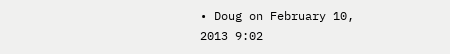• Doug on February 10, 2013 9:02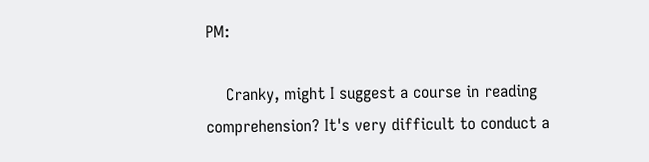PM:

    Cranky, might I suggest a course in reading comprehension? It's very difficult to conduct a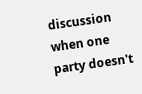discussion when one party doesn't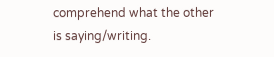comprehend what the other is saying/writing.